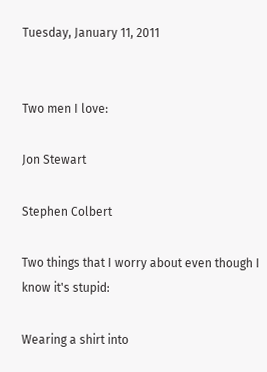Tuesday, January 11, 2011


Two men I love:

Jon Stewart

Stephen Colbert

Two things that I worry about even though I know it's stupid:

Wearing a shirt into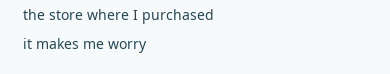the store where I purchased it makes me worry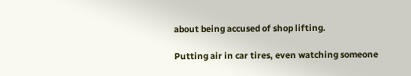about being accused of shop lifting.

Putting air in car tires, even watching someone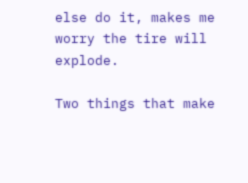else do it, makes me worry the tire will explode.

Two things that make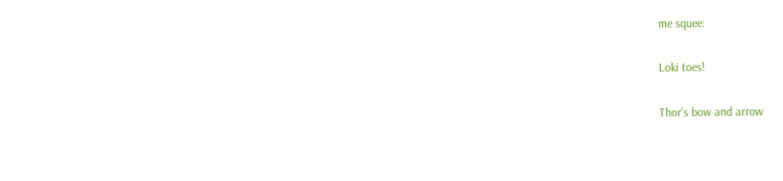me squee:

Loki toes!

Thor's bow and arrow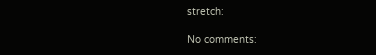stretch:

No comments: